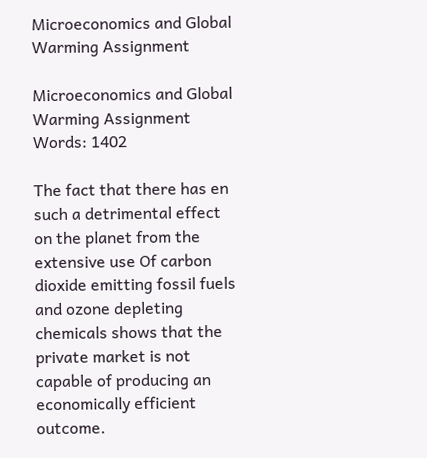Microeconomics and Global Warming Assignment

Microeconomics and Global Warming Assignment Words: 1402

The fact that there has en such a detrimental effect on the planet from the extensive use Of carbon dioxide emitting fossil fuels and ozone depleting chemicals shows that the private market is not capable of producing an economically efficient outcome.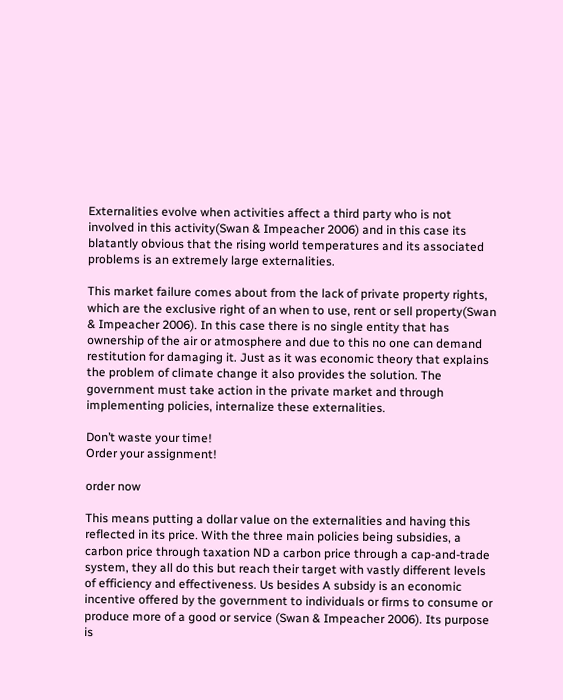Externalities evolve when activities affect a third party who is not involved in this activity(Swan & Impeacher 2006) and in this case its blatantly obvious that the rising world temperatures and its associated problems is an extremely large externalities.

This market failure comes about from the lack of private property rights, which are the exclusive right of an when to use, rent or sell property(Swan & Impeacher 2006). In this case there is no single entity that has ownership of the air or atmosphere and due to this no one can demand restitution for damaging it. Just as it was economic theory that explains the problem of climate change it also provides the solution. The government must take action in the private market and through implementing policies, internalize these externalities.

Don’t waste your time!
Order your assignment!

order now

This means putting a dollar value on the externalities and having this reflected in its price. With the three main policies being subsidies, a carbon price through taxation ND a carbon price through a cap-and-trade system, they all do this but reach their target with vastly different levels of efficiency and effectiveness. Us besides A subsidy is an economic incentive offered by the government to individuals or firms to consume or produce more of a good or service (Swan & Impeacher 2006). Its purpose is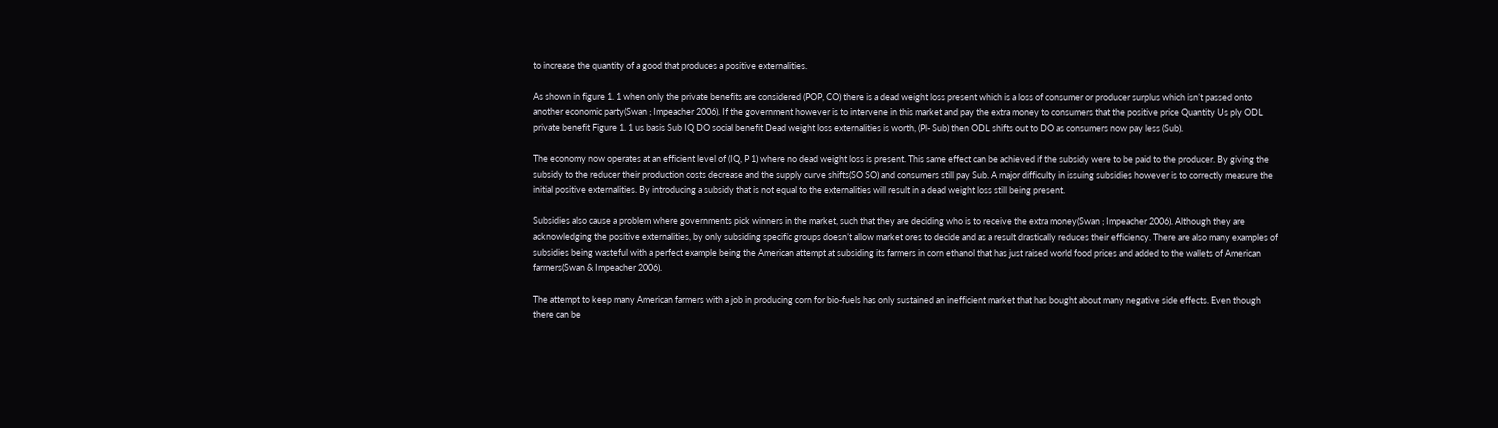to increase the quantity of a good that produces a positive externalities.

As shown in figure 1. 1 when only the private benefits are considered (POP, CO) there is a dead weight loss present which is a loss of consumer or producer surplus which isn’t passed onto another economic party(Swan ; Impeacher 2006). If the government however is to intervene in this market and pay the extra money to consumers that the positive price Quantity Us ply ODL private benefit Figure 1. 1 us basis Sub IQ DO social benefit Dead weight loss externalities is worth, (Pl- Sub) then ODL shifts out to DO as consumers now pay less (Sub).

The economy now operates at an efficient level of (IQ, P 1) where no dead weight loss is present. This same effect can be achieved if the subsidy were to be paid to the producer. By giving the subsidy to the reducer their production costs decrease and the supply curve shifts(SO SO) and consumers still pay Sub. A major difficulty in issuing subsidies however is to correctly measure the initial positive externalities. By introducing a subsidy that is not equal to the externalities will result in a dead weight loss still being present.

Subsidies also cause a problem where governments pick winners in the market, such that they are deciding who is to receive the extra money(Swan ; Impeacher 2006). Although they are acknowledging the positive externalities, by only subsiding specific groups doesn’t allow market ores to decide and as a result drastically reduces their efficiency. There are also many examples of subsidies being wasteful with a perfect example being the American attempt at subsiding its farmers in corn ethanol that has just raised world food prices and added to the wallets of American farmers(Swan & Impeacher 2006).

The attempt to keep many American farmers with a job in producing corn for bio-fuels has only sustained an inefficient market that has bought about many negative side effects. Even though there can be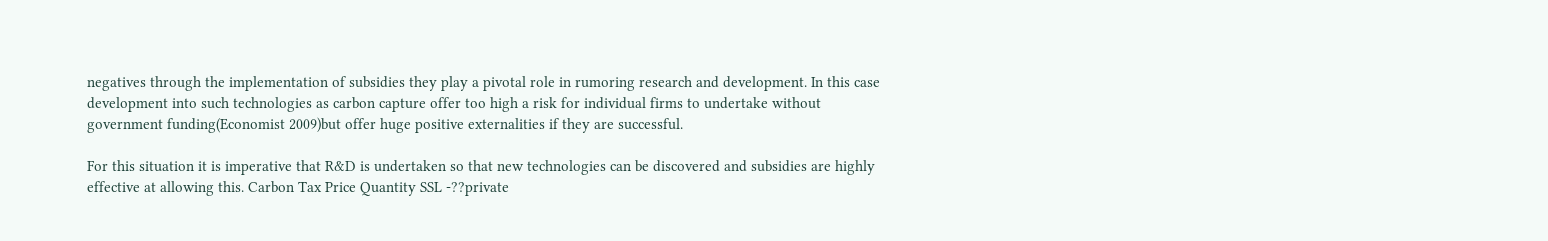negatives through the implementation of subsidies they play a pivotal role in rumoring research and development. In this case development into such technologies as carbon capture offer too high a risk for individual firms to undertake without government funding(Economist 2009)but offer huge positive externalities if they are successful.

For this situation it is imperative that R&D is undertaken so that new technologies can be discovered and subsidies are highly effective at allowing this. Carbon Tax Price Quantity SSL -??private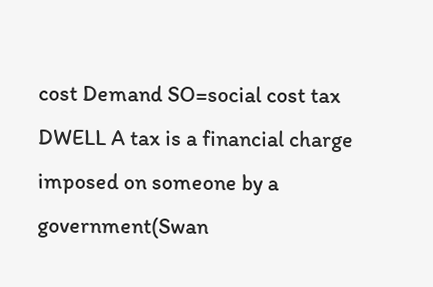cost Demand SO=social cost tax DWELL A tax is a financial charge imposed on someone by a government(Swan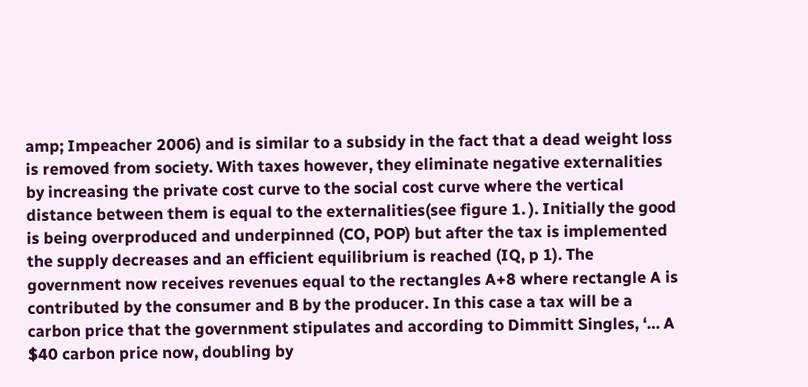amp; Impeacher 2006) and is similar to a subsidy in the fact that a dead weight loss is removed from society. With taxes however, they eliminate negative externalities by increasing the private cost curve to the social cost curve where the vertical distance between them is equal to the externalities(see figure 1. ). Initially the good is being overproduced and underpinned (CO, POP) but after the tax is implemented the supply decreases and an efficient equilibrium is reached (IQ, p 1). The government now receives revenues equal to the rectangles A+8 where rectangle A is contributed by the consumer and B by the producer. In this case a tax will be a carbon price that the government stipulates and according to Dimmitt Singles, ‘… A $40 carbon price now, doubling by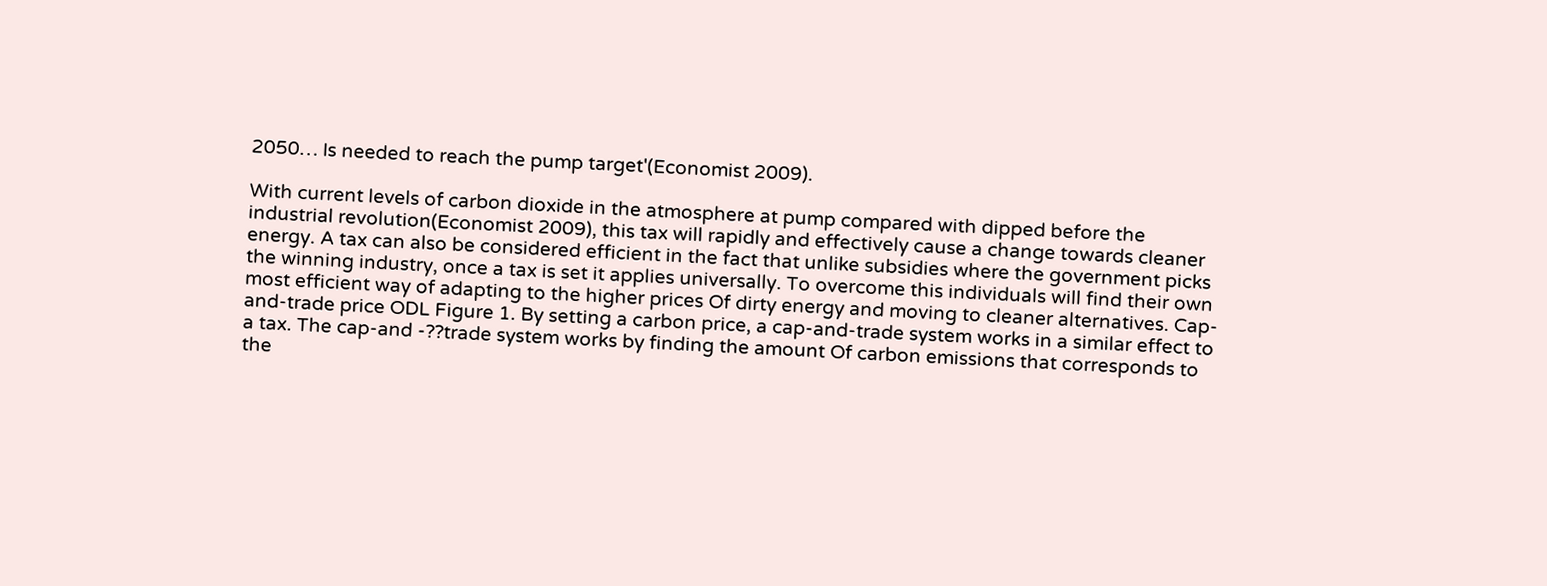2050… Is needed to reach the pump target'(Economist 2009).

With current levels of carbon dioxide in the atmosphere at pump compared with dipped before the industrial revolution(Economist 2009), this tax will rapidly and effectively cause a change towards cleaner energy. A tax can also be considered efficient in the fact that unlike subsidies where the government picks the winning industry, once a tax is set it applies universally. To overcome this individuals will find their own most efficient way of adapting to the higher prices Of dirty energy and moving to cleaner alternatives. Cap-and-trade price ODL Figure 1. By setting a carbon price, a cap-and-trade system works in a similar effect to a tax. The cap-and -??trade system works by finding the amount Of carbon emissions that corresponds to the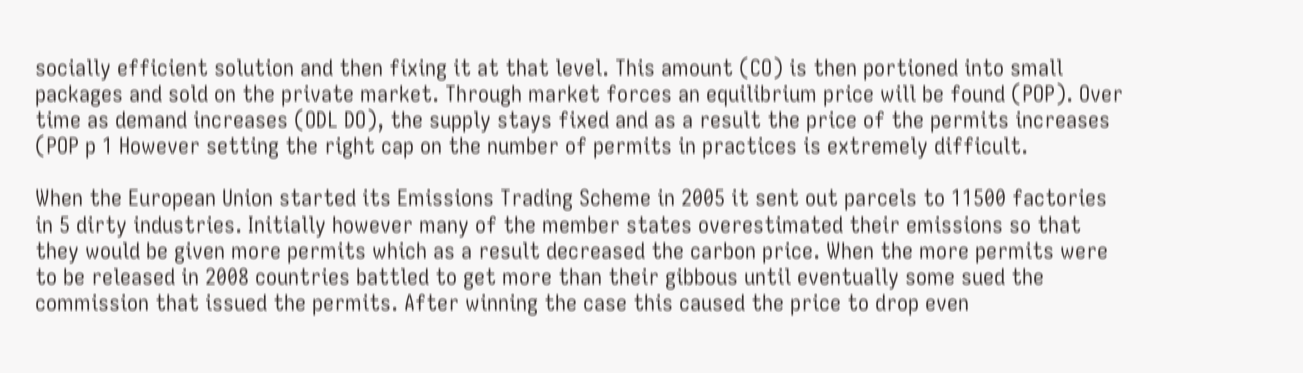socially efficient solution and then fixing it at that level. This amount (CO) is then portioned into small packages and sold on the private market. Through market forces an equilibrium price will be found (POP). Over time as demand increases (ODL DO), the supply stays fixed and as a result the price of the permits increases (POP p 1 However setting the right cap on the number of permits in practices is extremely difficult.

When the European Union started its Emissions Trading Scheme in 2005 it sent out parcels to 11500 factories in 5 dirty industries. Initially however many of the member states overestimated their emissions so that they would be given more permits which as a result decreased the carbon price. When the more permits were to be released in 2008 countries battled to get more than their gibbous until eventually some sued the commission that issued the permits. After winning the case this caused the price to drop even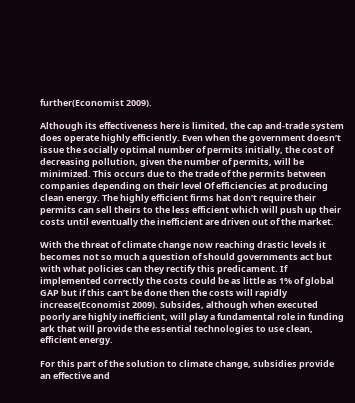further(Economist 2009).

Although its effectiveness here is limited, the cap and-trade system does operate highly efficiently. Even when the government doesn’t issue the socially optimal number of permits initially, the cost of decreasing pollution, given the number of permits, will be minimized. This occurs due to the trade of the permits between companies depending on their level Of efficiencies at producing clean energy. The highly efficient firms hat don’t require their permits can sell theirs to the less efficient which will push up their costs until eventually the inefficient are driven out of the market.

With the threat of climate change now reaching drastic levels it becomes not so much a question of should governments act but with what policies can they rectify this predicament. If implemented correctly the costs could be as little as 1% of global GAP but if this can’t be done then the costs will rapidly increase(Economist 2009). Subsides, although when executed poorly are highly inefficient, will play a fundamental role in funding ark that will provide the essential technologies to use clean, efficient energy.

For this part of the solution to climate change, subsidies provide an effective and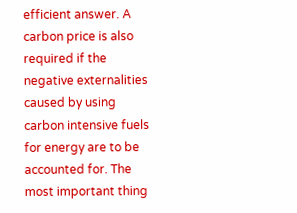efficient answer. A carbon price is also required if the negative externalities caused by using carbon intensive fuels for energy are to be accounted for. The most important thing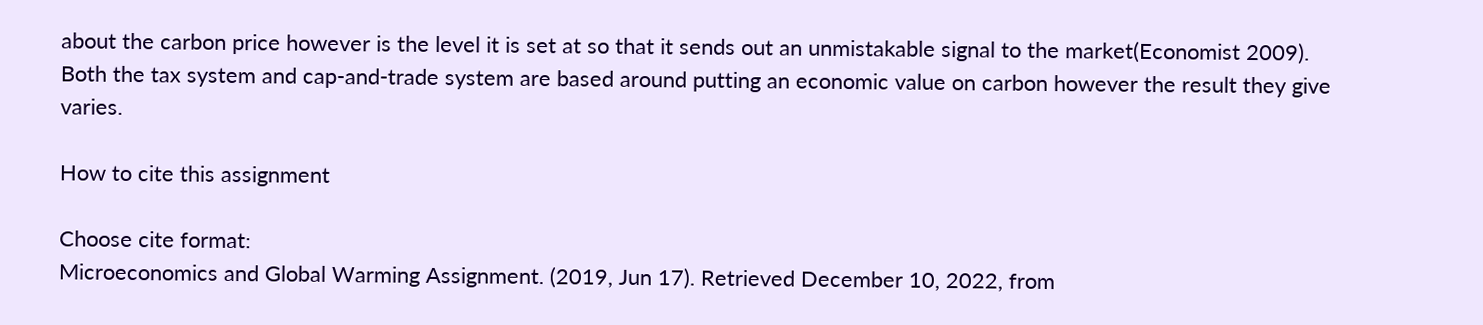about the carbon price however is the level it is set at so that it sends out an unmistakable signal to the market(Economist 2009). Both the tax system and cap-and-trade system are based around putting an economic value on carbon however the result they give varies.

How to cite this assignment

Choose cite format:
Microeconomics and Global Warming Assignment. (2019, Jun 17). Retrieved December 10, 2022, from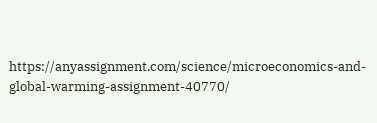https://anyassignment.com/science/microeconomics-and-global-warming-assignment-40770/